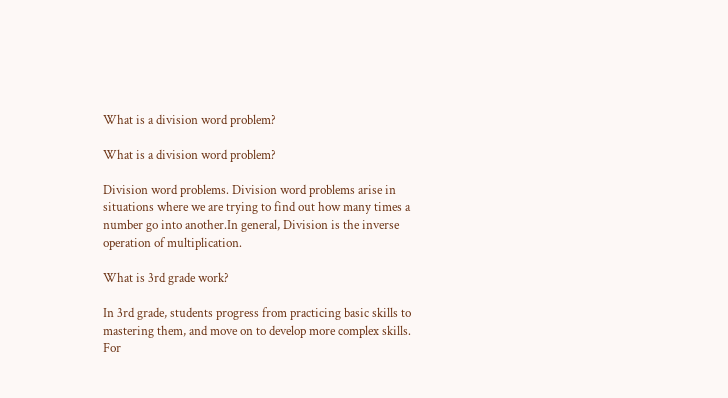What is a division word problem?

What is a division word problem?

Division word problems. Division word problems arise in situations where we are trying to find out how many times a number go into another.In general, Division is the inverse operation of multiplication.

What is 3rd grade work?

In 3rd grade, students progress from practicing basic skills to mastering them, and move on to develop more complex skills. For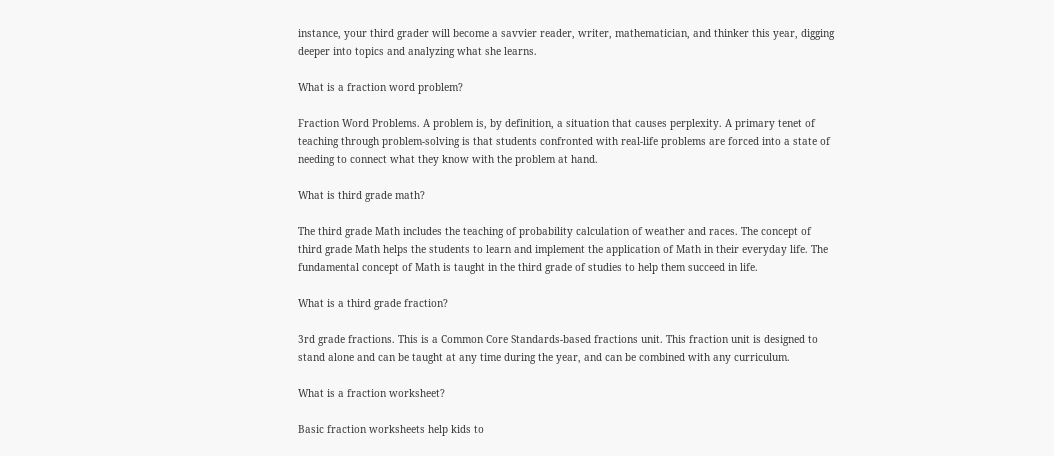instance, your third grader will become a savvier reader, writer, mathematician, and thinker this year, digging deeper into topics and analyzing what she learns.

What is a fraction word problem?

Fraction Word Problems. A problem is, by definition, a situation that causes perplexity. A primary tenet of teaching through problem-solving is that students confronted with real-life problems are forced into a state of needing to connect what they know with the problem at hand.

What is third grade math?

The third grade Math includes the teaching of probability calculation of weather and races. The concept of third grade Math helps the students to learn and implement the application of Math in their everyday life. The fundamental concept of Math is taught in the third grade of studies to help them succeed in life.

What is a third grade fraction?

3rd grade fractions. This is a Common Core Standards-based fractions unit. This fraction unit is designed to stand alone and can be taught at any time during the year, and can be combined with any curriculum.

What is a fraction worksheet?

Basic fraction worksheets help kids to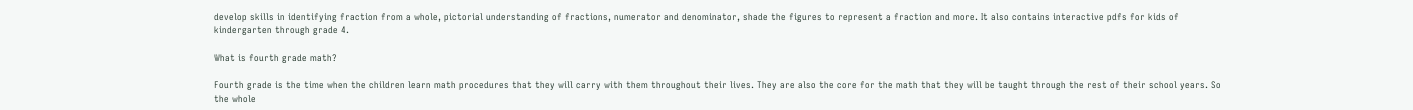develop skills in identifying fraction from a whole, pictorial understanding of fractions, numerator and denominator, shade the figures to represent a fraction and more. It also contains interactive pdfs for kids of kindergarten through grade 4.

What is fourth grade math?

Fourth grade is the time when the children learn math procedures that they will carry with them throughout their lives. They are also the core for the math that they will be taught through the rest of their school years. So the whole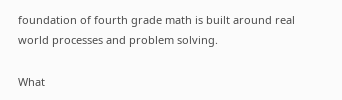foundation of fourth grade math is built around real world processes and problem solving.

What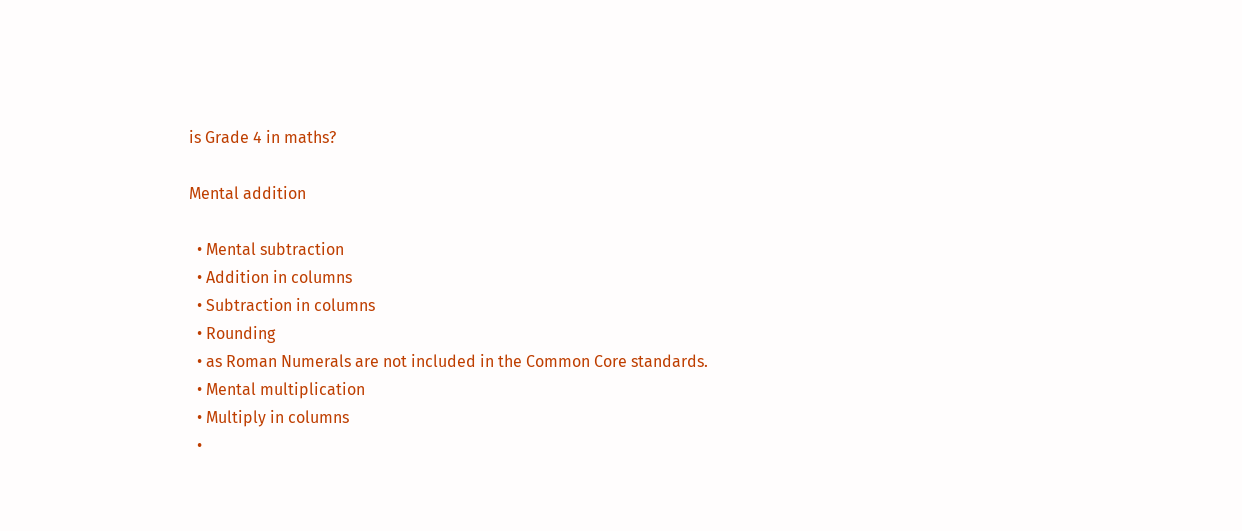is Grade 4 in maths?

Mental addition

  • Mental subtraction
  • Addition in columns
  • Subtraction in columns
  • Rounding
  • as Roman Numerals are not included in the Common Core standards.
  • Mental multiplication
  • Multiply in columns
  •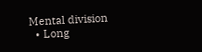Mental division
  • Long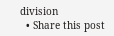division
  • Share this post